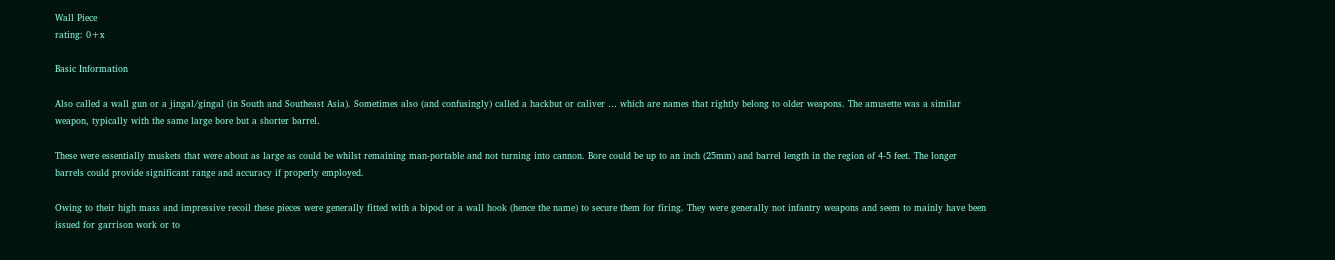Wall Piece
rating: 0+x

Basic Information

Also called a wall gun or a jingal/gingal (in South and Southeast Asia). Sometimes also (and confusingly) called a hackbut or caliver … which are names that rightly belong to older weapons. The amusette was a similar weapon, typically with the same large bore but a shorter barrel.

These were essentially muskets that were about as large as could be whilst remaining man-portable and not turning into cannon. Bore could be up to an inch (25mm) and barrel length in the region of 4-5 feet. The longer barrels could provide significant range and accuracy if properly employed.

Owing to their high mass and impressive recoil these pieces were generally fitted with a bipod or a wall hook (hence the name) to secure them for firing. They were generally not infantry weapons and seem to mainly have been issued for garrison work or to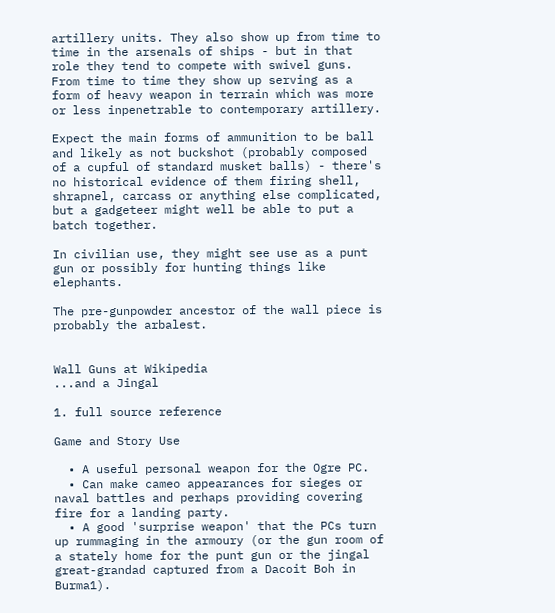artillery units. They also show up from time to time in the arsenals of ships - but in that role they tend to compete with swivel guns. From time to time they show up serving as a form of heavy weapon in terrain which was more or less inpenetrable to contemporary artillery.

Expect the main forms of ammunition to be ball and likely as not buckshot (probably composed of a cupful of standard musket balls) - there's no historical evidence of them firing shell, shrapnel, carcass or anything else complicated, but a gadgeteer might well be able to put a batch together.

In civilian use, they might see use as a punt gun or possibly for hunting things like elephants.

The pre-gunpowder ancestor of the wall piece is probably the arbalest.


Wall Guns at Wikipedia
...and a Jingal

1. full source reference

Game and Story Use

  • A useful personal weapon for the Ogre PC.
  • Can make cameo appearances for sieges or naval battles and perhaps providing covering fire for a landing party.
  • A good 'surprise weapon' that the PCs turn up rummaging in the armoury (or the gun room of a stately home for the punt gun or the jingal great-grandad captured from a Dacoit Boh in Burma1).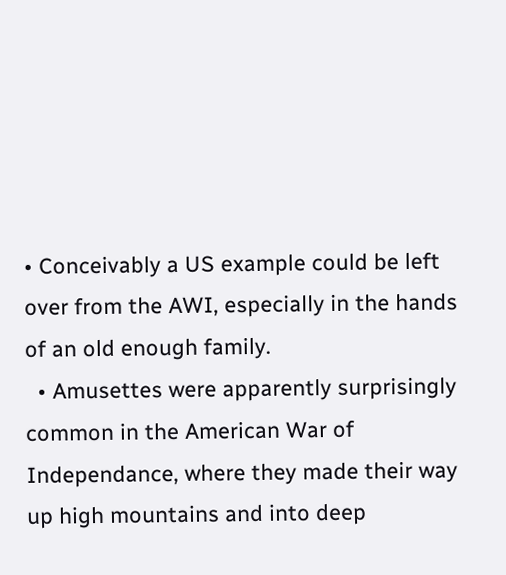• Conceivably a US example could be left over from the AWI, especially in the hands of an old enough family.
  • Amusettes were apparently surprisingly common in the American War of Independance, where they made their way up high mountains and into deep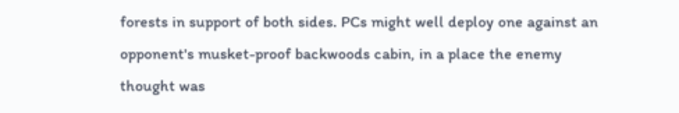forests in support of both sides. PCs might well deploy one against an opponent's musket-proof backwoods cabin, in a place the enemy thought was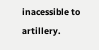inacessible to artillery.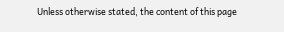Unless otherwise stated, the content of this page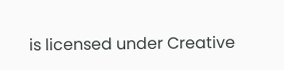is licensed under Creative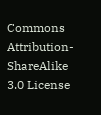Commons Attribution-ShareAlike 3.0 License